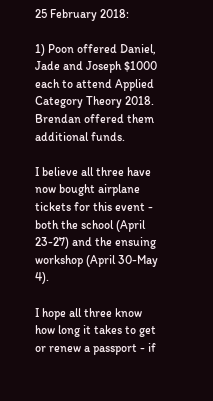25 February 2018:

1) Poon offered Daniel, Jade and Joseph $1000 each to attend Applied Category Theory 2018. Brendan offered them additional funds.

I believe all three have now bought airplane tickets for this event - both the school (April 23-27) and the ensuing workshop (April 30-May 4).

I hope all three know how long it takes to get or renew a passport - if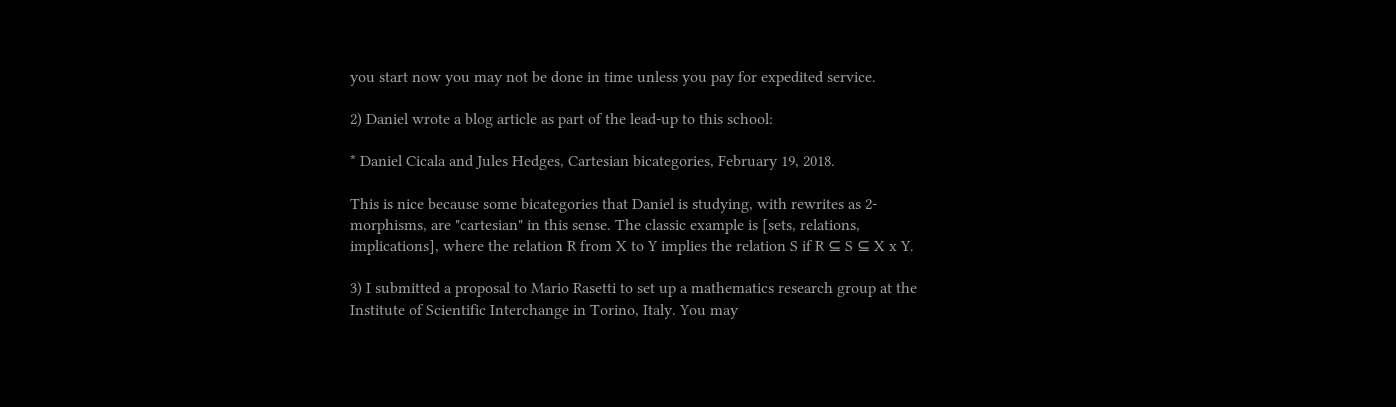you start now you may not be done in time unless you pay for expedited service.

2) Daniel wrote a blog article as part of the lead-up to this school:

* Daniel Cicala and Jules Hedges, Cartesian bicategories, February 19, 2018.

This is nice because some bicategories that Daniel is studying, with rewrites as 2-morphisms, are "cartesian" in this sense. The classic example is [sets, relations, implications], where the relation R from X to Y implies the relation S if R ⊆ S ⊆ X x Y.

3) I submitted a proposal to Mario Rasetti to set up a mathematics research group at the Institute of Scientific Interchange in Torino, Italy. You may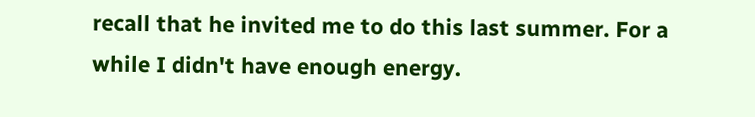recall that he invited me to do this last summer. For a while I didn't have enough energy.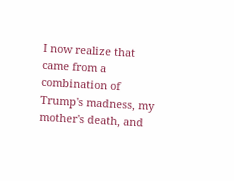I now realize that came from a combination of Trump's madness, my mother's death, and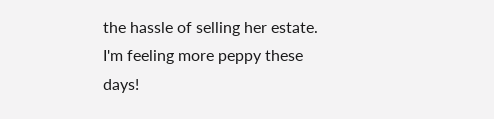the hassle of selling her estate. I'm feeling more peppy these days!